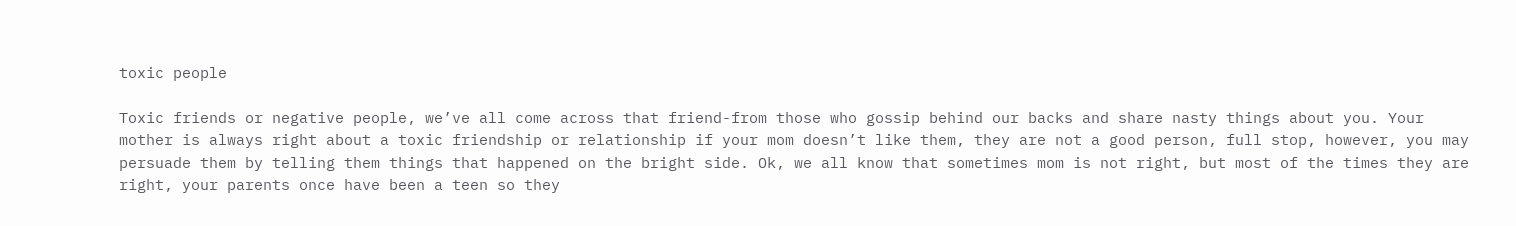toxic people

Toxic friends or negative people, we’ve all come across that friend-from those who gossip behind our backs and share nasty things about you. Your mother is always right about a toxic friendship or relationship if your mom doesn’t like them, they are not a good person, full stop, however, you may persuade them by telling them things that happened on the bright side. Ok, we all know that sometimes mom is not right, but most of the times they are right, your parents once have been a teen so they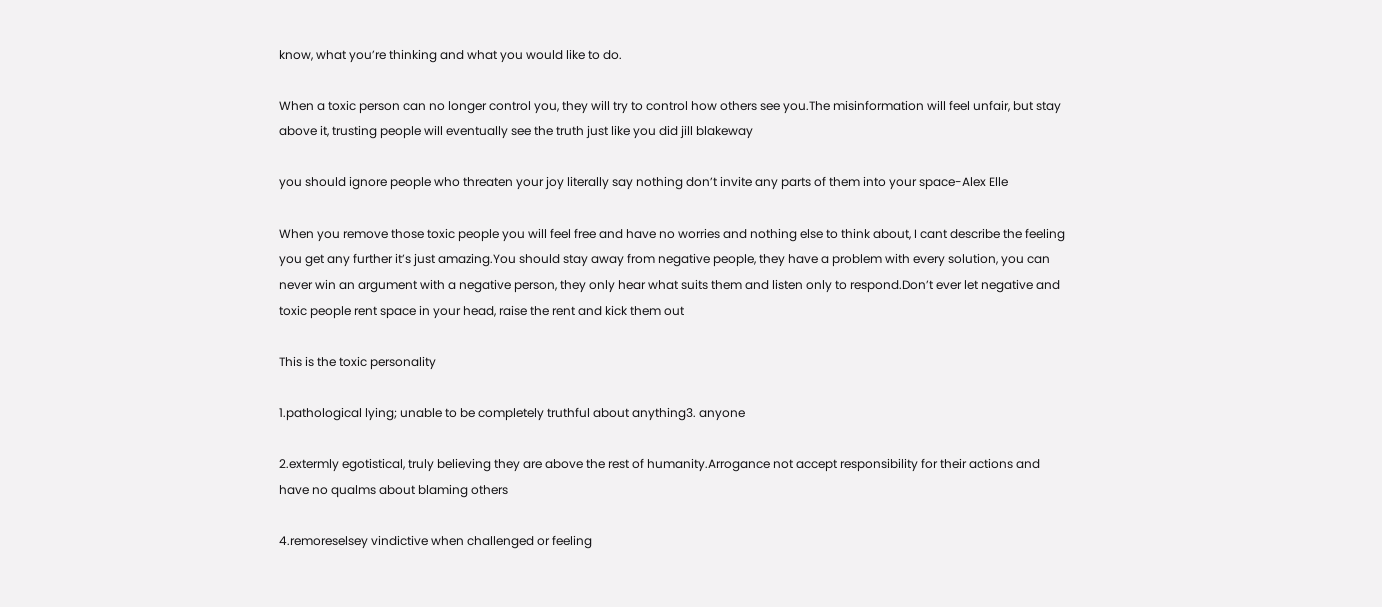know, what you’re thinking and what you would like to do.

When a toxic person can no longer control you, they will try to control how others see you.The misinformation will feel unfair, but stay above it, trusting people will eventually see the truth just like you did jill blakeway

you should ignore people who threaten your joy literally say nothing don’t invite any parts of them into your space-Alex Elle

When you remove those toxic people you will feel free and have no worries and nothing else to think about, I cant describe the feeling you get any further it’s just amazing.You should stay away from negative people, they have a problem with every solution, you can never win an argument with a negative person, they only hear what suits them and listen only to respond.Don’t ever let negative and toxic people rent space in your head, raise the rent and kick them out

This is the toxic personality

1.pathological lying; unable to be completely truthful about anything3. anyone

2.extermly egotistical, truly believing they are above the rest of humanity.Arrogance not accept responsibility for their actions and have no qualms about blaming others

4.remoreselsey vindictive when challenged or feeling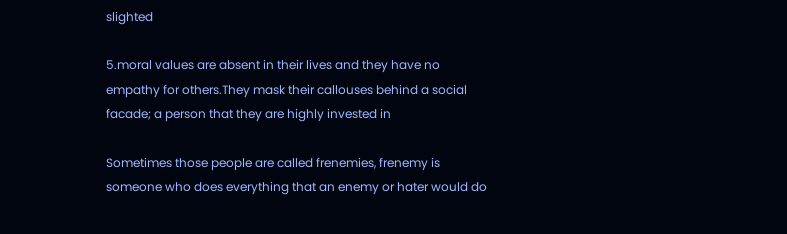slighted

5.moral values are absent in their lives and they have no empathy for others.They mask their callouses behind a social facade; a person that they are highly invested in

Sometimes those people are called frenemies, frenemy is someone who does everything that an enemy or hater would do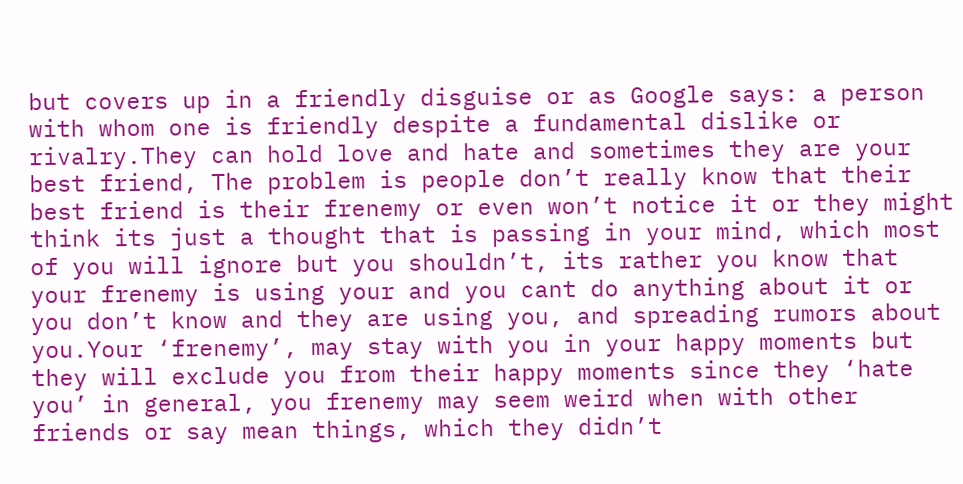but covers up in a friendly disguise or as Google says: a person with whom one is friendly despite a fundamental dislike or rivalry.They can hold love and hate and sometimes they are your best friend, The problem is people don’t really know that their best friend is their frenemy or even won’t notice it or they might think its just a thought that is passing in your mind, which most of you will ignore but you shouldn’t, its rather you know that your frenemy is using your and you cant do anything about it or you don’t know and they are using you, and spreading rumors about you.Your ‘frenemy’, may stay with you in your happy moments but they will exclude you from their happy moments since they ‘hate you’ in general, you frenemy may seem weird when with other friends or say mean things, which they didn’t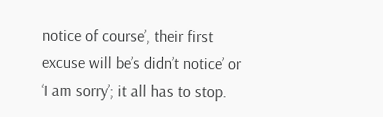notice of course’, their first excuse will be’s didn’t notice’ or ‘I am sorry’; it all has to stop.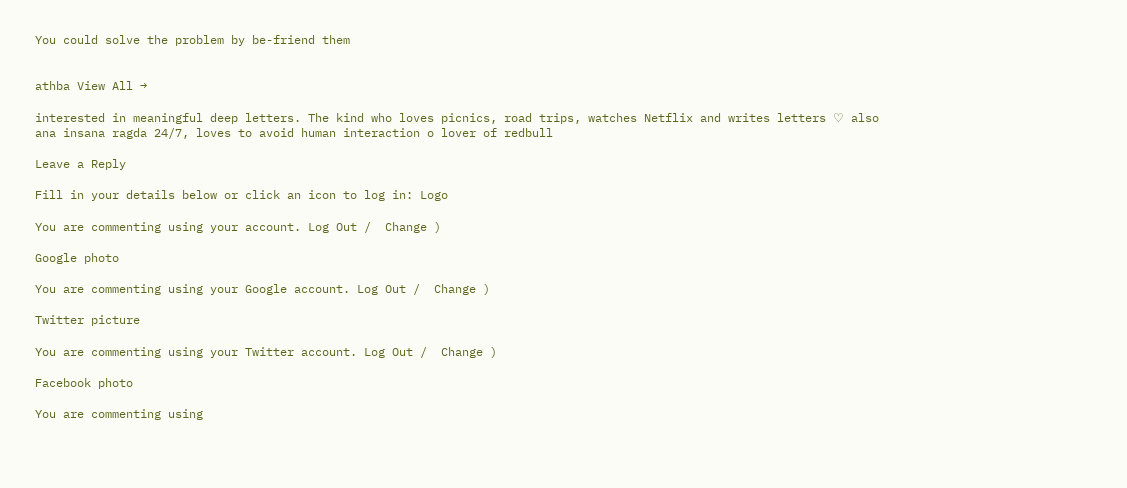You could solve the problem by be-friend them


athba View All →

interested in meaningful deep letters. The kind who loves picnics, road trips, watches Netflix and writes letters ♡ also ana insana ragda 24/7, loves to avoid human interaction o lover of redbull

Leave a Reply

Fill in your details below or click an icon to log in: Logo

You are commenting using your account. Log Out /  Change )

Google photo

You are commenting using your Google account. Log Out /  Change )

Twitter picture

You are commenting using your Twitter account. Log Out /  Change )

Facebook photo

You are commenting using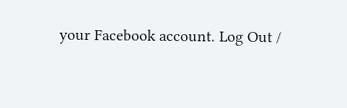your Facebook account. Log Out /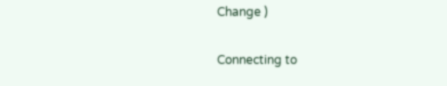Change )

Connecting to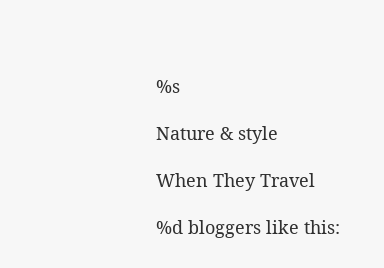%s

Nature & style

When They Travel

%d bloggers like this: